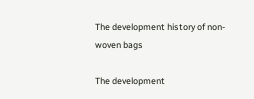The development history of non-woven bags

The development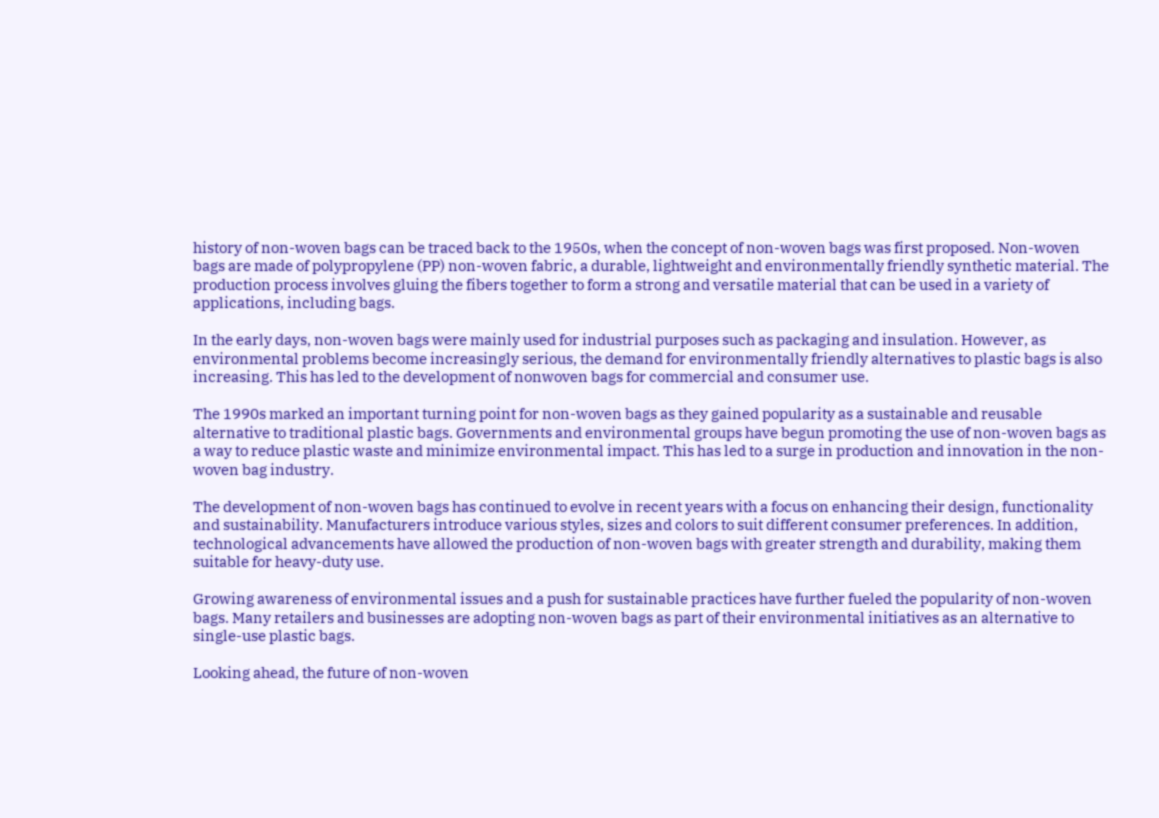history of non-woven bags can be traced back to the 1950s, when the concept of non-woven bags was first proposed. Non-woven bags are made of polypropylene (PP) non-woven fabric, a durable, lightweight and environmentally friendly synthetic material. The production process involves gluing the fibers together to form a strong and versatile material that can be used in a variety of applications, including bags.

In the early days, non-woven bags were mainly used for industrial purposes such as packaging and insulation. However, as environmental problems become increasingly serious, the demand for environmentally friendly alternatives to plastic bags is also increasing. This has led to the development of nonwoven bags for commercial and consumer use.

The 1990s marked an important turning point for non-woven bags as they gained popularity as a sustainable and reusable alternative to traditional plastic bags. Governments and environmental groups have begun promoting the use of non-woven bags as a way to reduce plastic waste and minimize environmental impact. This has led to a surge in production and innovation in the non-woven bag industry.

The development of non-woven bags has continued to evolve in recent years with a focus on enhancing their design, functionality and sustainability. Manufacturers introduce various styles, sizes and colors to suit different consumer preferences. In addition, technological advancements have allowed the production of non-woven bags with greater strength and durability, making them suitable for heavy-duty use.

Growing awareness of environmental issues and a push for sustainable practices have further fueled the popularity of non-woven bags. Many retailers and businesses are adopting non-woven bags as part of their environmental initiatives as an alternative to single-use plastic bags.

Looking ahead, the future of non-woven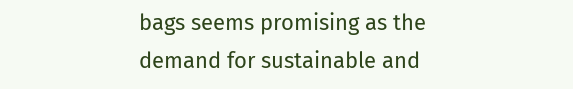bags seems promising as the demand for sustainable and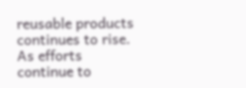reusable products continues to rise. As efforts continue to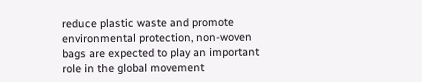reduce plastic waste and promote environmental protection, non-woven bags are expected to play an important role in the global movement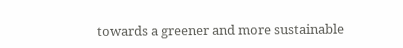towards a greener and more sustainable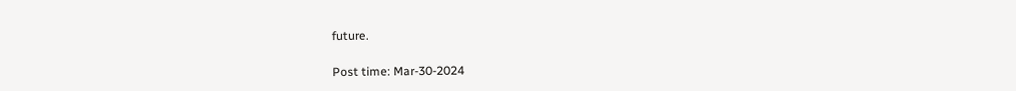future.

Post time: Mar-30-2024